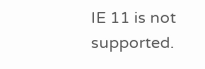IE 11 is not supported.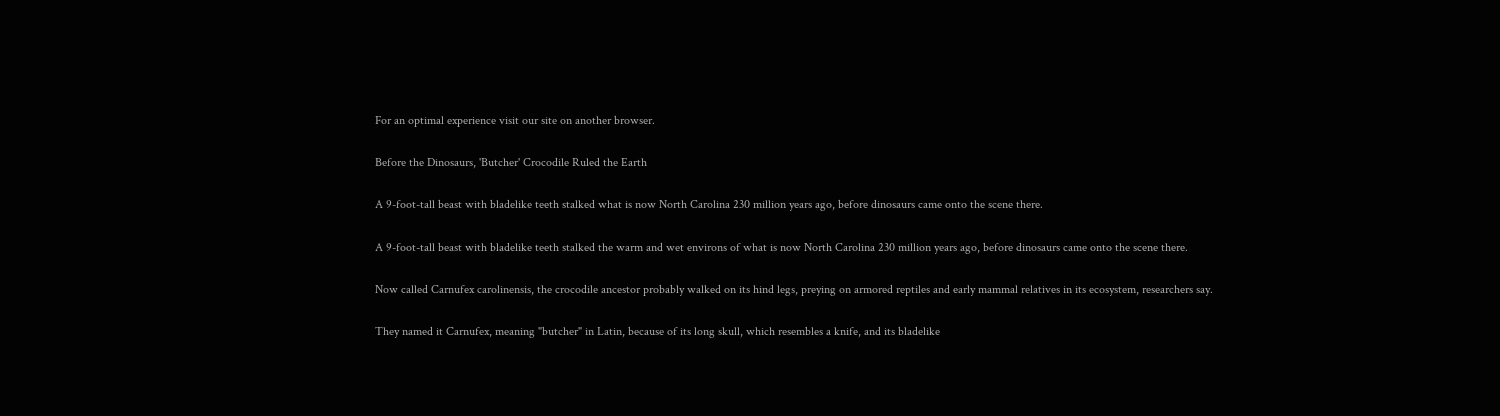For an optimal experience visit our site on another browser.

Before the Dinosaurs, 'Butcher' Crocodile Ruled the Earth

A 9-foot-tall beast with bladelike teeth stalked what is now North Carolina 230 million years ago, before dinosaurs came onto the scene there.

A 9-foot-tall beast with bladelike teeth stalked the warm and wet environs of what is now North Carolina 230 million years ago, before dinosaurs came onto the scene there.

Now called Carnufex carolinensis, the crocodile ancestor probably walked on its hind legs, preying on armored reptiles and early mammal relatives in its ecosystem, researchers say.

They named it Carnufex, meaning "butcher" in Latin, because of its long skull, which resembles a knife, and its bladelike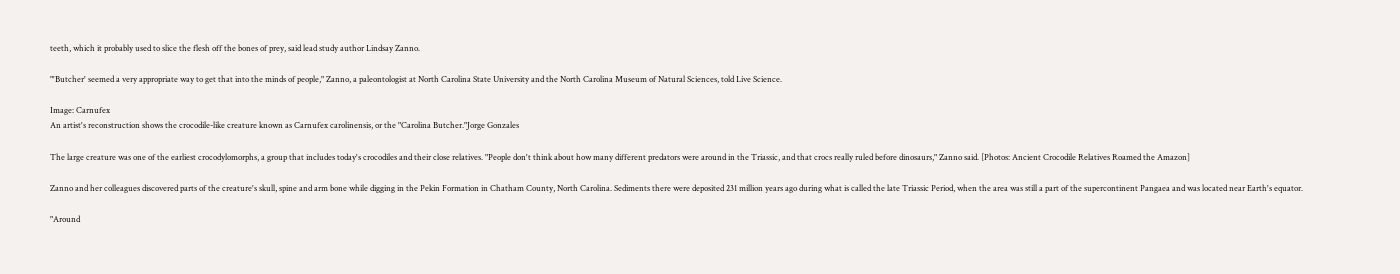teeth, which it probably used to slice the flesh off the bones of prey, said lead study author Lindsay Zanno.

"'Butcher' seemed a very appropriate way to get that into the minds of people," Zanno, a paleontologist at North Carolina State University and the North Carolina Museum of Natural Sciences, told Live Science.

Image: Carnufex
An artist's reconstruction shows the crocodile-like creature known as Carnufex carolinensis, or the "Carolina Butcher."Jorge Gonzales

The large creature was one of the earliest crocodylomorphs, a group that includes today's crocodiles and their close relatives. "People don't think about how many different predators were around in the Triassic, and that crocs really ruled before dinosaurs," Zanno said. [Photos: Ancient Crocodile Relatives Roamed the Amazon]

Zanno and her colleagues discovered parts of the creature's skull, spine and arm bone while digging in the Pekin Formation in Chatham County, North Carolina. Sediments there were deposited 231 million years ago during what is called the late Triassic Period, when the area was still a part of the supercontinent Pangaea and was located near Earth's equator.

"Around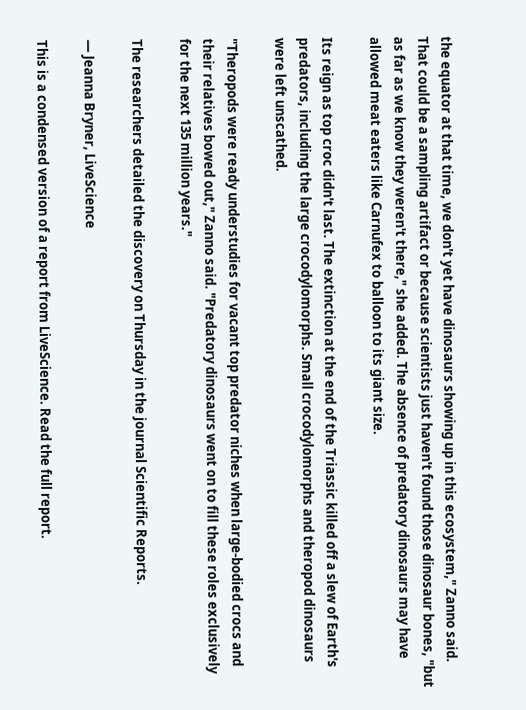the equator at that time, we don't yet have dinosaurs showing up in this ecosystem," Zanno said. That could be a sampling artifact or because scientists just haven't found those dinosaur bones, "but as far as we know they weren't there," she added. The absence of predatory dinosaurs may have allowed meat eaters like Carnufex to balloon to its giant size.

Its reign as top croc didn't last. The extinction at the end of the Triassic killed off a slew of Earth's predators, including the large crocodylomorphs. Small crocodylomorphs and theropod dinosaurs were left unscathed.

"Theropods were ready understudies for vacant top predator niches when large-bodied crocs and their relatives bowed out," Zanno said. "Predatory dinosaurs went on to fill these roles exclusively for the next 135 million years."

The researchers detailed the discovery on Thursday in the journal Scientific Reports.

— Jeanna Bryner, LiveScience

This is a condensed version of a report from LiveScience. Read the full report.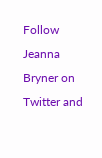Follow Jeanna Bryner on Twitter and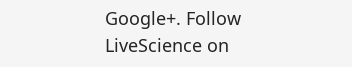Google+. Follow LiveScience on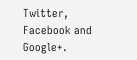Twitter, Facebook and Google+.